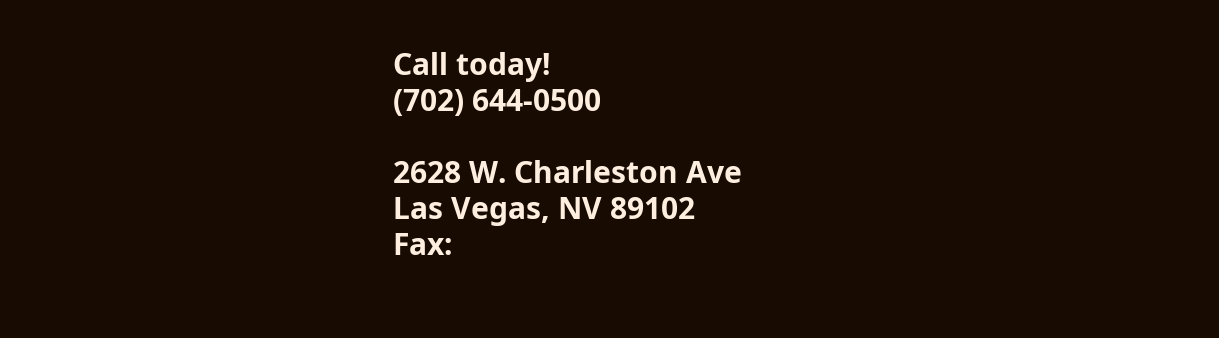Call today!
(702) 644-0500

2628 W. Charleston Ave
Las Vegas, NV 89102
Fax: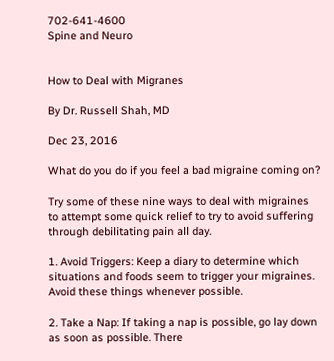702-641-4600
Spine and Neuro


How to Deal with Migranes

By Dr. Russell Shah, MD

Dec 23, 2016

What do you do if you feel a bad migraine coming on?

Try some of these nine ways to deal with migraines to attempt some quick relief to try to avoid suffering through debilitating pain all day.

1. Avoid Triggers: Keep a diary to determine which situations and foods seem to trigger your migraines. Avoid these things whenever possible.

2. Take a Nap: If taking a nap is possible, go lay down as soon as possible. There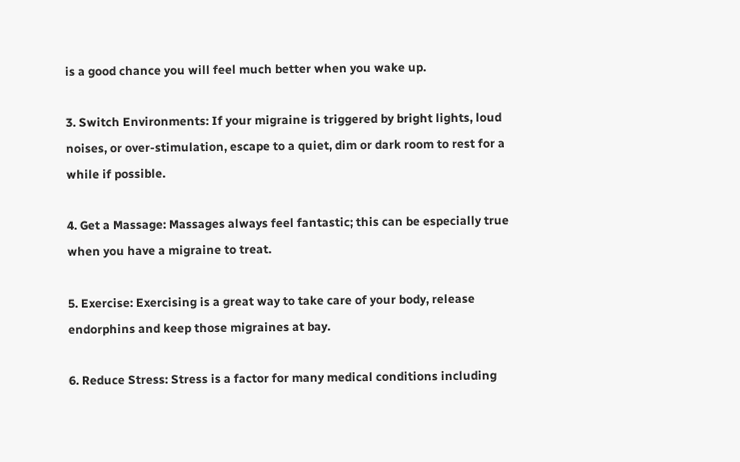is a good chance you will feel much better when you wake up.

3. Switch Environments: If your migraine is triggered by bright lights, loud noises, or over-stimulation, escape to a quiet, dim or dark room to rest for a while if possible.

4. Get a Massage: Massages always feel fantastic; this can be especially true when you have a migraine to treat.

5. Exercise: Exercising is a great way to take care of your body, release endorphins and keep those migraines at bay.

6. Reduce Stress: Stress is a factor for many medical conditions including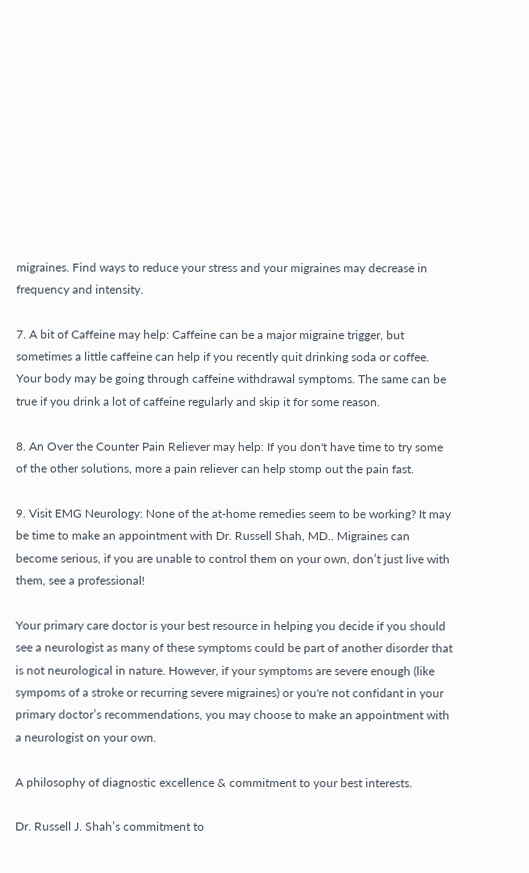migraines. Find ways to reduce your stress and your migraines may decrease in frequency and intensity.

7. A bit of Caffeine may help: Caffeine can be a major migraine trigger, but sometimes a little caffeine can help if you recently quit drinking soda or coffee. Your body may be going through caffeine withdrawal symptoms. The same can be true if you drink a lot of caffeine regularly and skip it for some reason.

8. An Over the Counter Pain Reliever may help: If you don't have time to try some of the other solutions, more a pain reliever can help stomp out the pain fast.

9. Visit EMG Neurology: None of the at-home remedies seem to be working? It may be time to make an appointment with Dr. Russell Shah, MD.. Migraines can become serious, if you are unable to control them on your own, don’t just live with them, see a professional!

Your primary care doctor is your best resource in helping you decide if you should see a neurologist as many of these symptoms could be part of another disorder that is not neurological in nature. However, if your symptoms are severe enough (like sympoms of a stroke or recurring severe migraines) or you're not confidant in your primary doctor’s recommendations, you may choose to make an appointment with a neurologist on your own.

A philosophy of diagnostic excellence & commitment to your best interests.

Dr. Russell J. Shah’s commitment to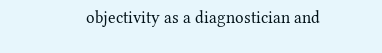objectivity as a diagnostician and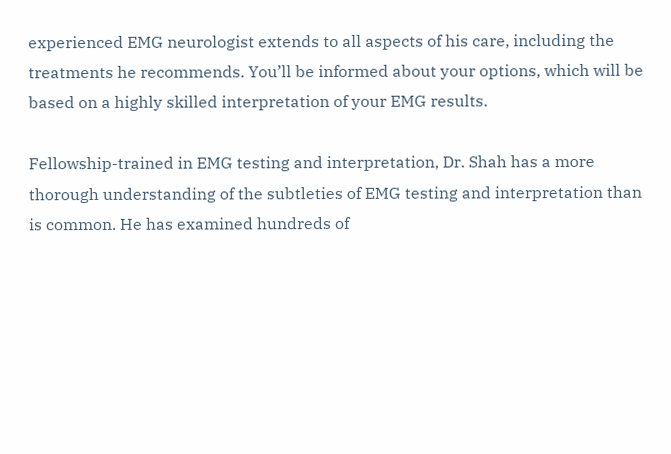experienced EMG neurologist extends to all aspects of his care, including the treatments he recommends. You’ll be informed about your options, which will be based on a highly skilled interpretation of your EMG results.

Fellowship-trained in EMG testing and interpretation, Dr. Shah has a more thorough understanding of the subtleties of EMG testing and interpretation than is common. He has examined hundreds of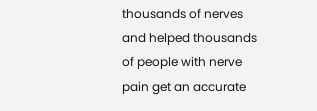thousands of nerves and helped thousands of people with nerve pain get an accurate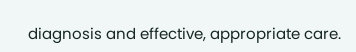diagnosis and effective, appropriate care.